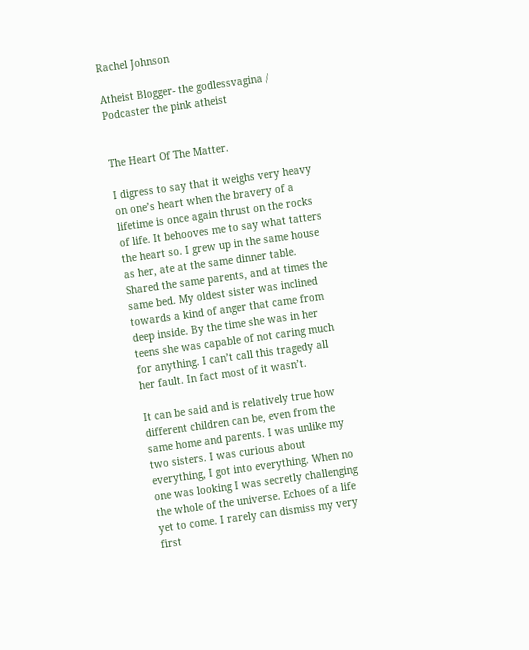Rachel Johnson

Atheist Blogger- the godlessvagina / Podcaster the pink atheist


The Heart Of The Matter.

I digress to say that it weighs very heavy on one’s heart when the bravery of a lifetime is once again thrust on the rocks of life. It behooves me to say what tatters the heart so. I grew up in the same house as her, ate at the same dinner table. Shared the same parents, and at times the same bed. My oldest sister was inclined towards a kind of anger that came from deep inside. By the time she was in her teens she was capable of not caring much for anything. I can’t call this tragedy all her fault. In fact most of it wasn’t.

It can be said and is relatively true how different children can be, even from the same home and parents. I was unlike my two sisters. I was curious about everything, I got into everything. When no one was looking I was secretly challenging the whole of the universe. Echoes of a life yet to come. I rarely can dismiss my very first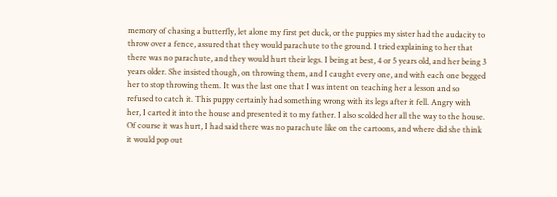memory of chasing a butterfly, let alone my first pet duck, or the puppies my sister had the audacity to throw over a fence, assured that they would parachute to the ground. I tried explaining to her that there was no parachute, and they would hurt their legs. I being at best, 4 or 5 years old, and her being 3 years older. She insisted though, on throwing them, and I caught every one, and with each one begged her to stop throwing them. It was the last one that I was intent on teaching her a lesson and so refused to catch it. This puppy certainly had something wrong with its legs after it fell. Angry with her, I carted it into the house and presented it to my father. I also scolded her all the way to the house. Of course it was hurt, I had said there was no parachute like on the cartoons, and where did she think it would pop out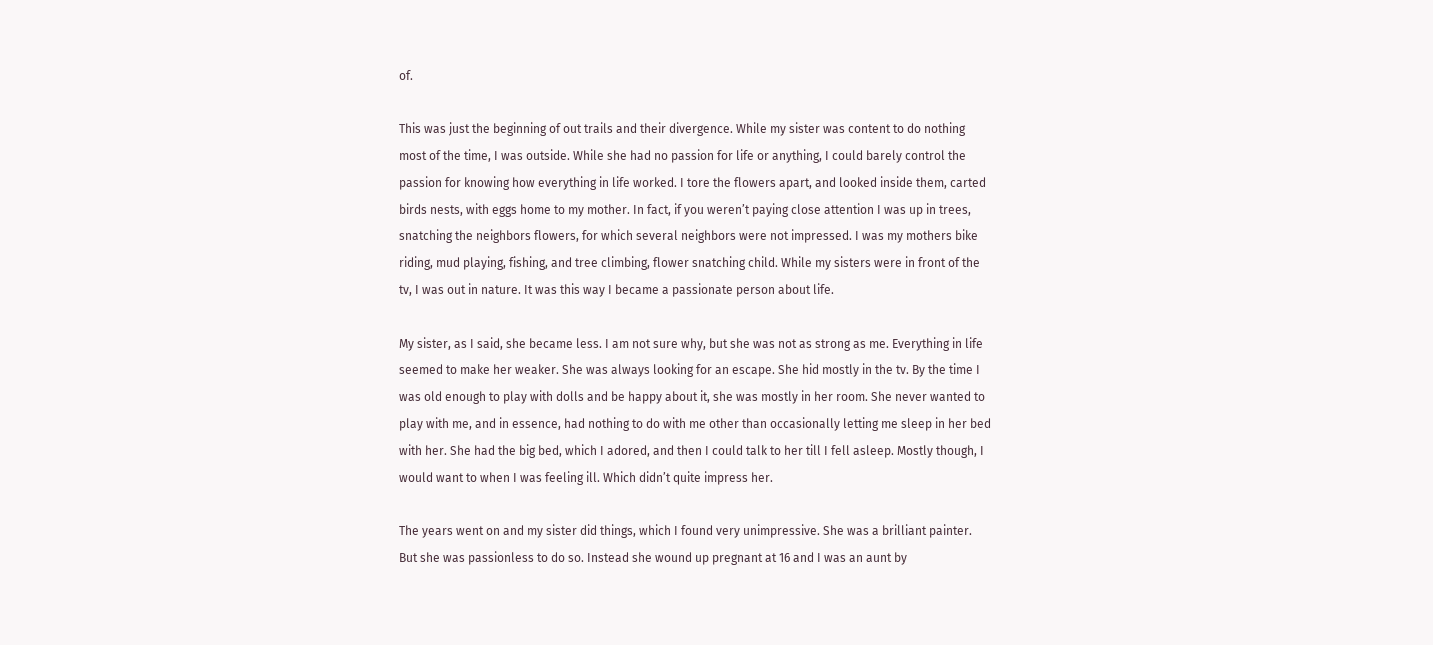of.

This was just the beginning of out trails and their divergence. While my sister was content to do nothing most of the time, I was outside. While she had no passion for life or anything, I could barely control the passion for knowing how everything in life worked. I tore the flowers apart, and looked inside them, carted birds nests, with eggs home to my mother. In fact, if you weren’t paying close attention I was up in trees, snatching the neighbors flowers, for which several neighbors were not impressed. I was my mothers bike riding, mud playing, fishing, and tree climbing, flower snatching child. While my sisters were in front of the tv, I was out in nature. It was this way I became a passionate person about life.

My sister, as I said, she became less. I am not sure why, but she was not as strong as me. Everything in life seemed to make her weaker. She was always looking for an escape. She hid mostly in the tv. By the time I was old enough to play with dolls and be happy about it, she was mostly in her room. She never wanted to play with me, and in essence, had nothing to do with me other than occasionally letting me sleep in her bed with her. She had the big bed, which I adored, and then I could talk to her till I fell asleep. Mostly though, I would want to when I was feeling ill. Which didn’t quite impress her.

The years went on and my sister did things, which I found very unimpressive. She was a brilliant painter. But she was passionless to do so. Instead she wound up pregnant at 16 and I was an aunt by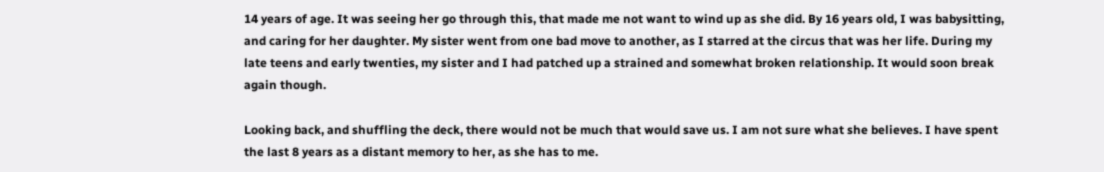14 years of age. It was seeing her go through this, that made me not want to wind up as she did. By 16 years old, I was babysitting, and caring for her daughter. My sister went from one bad move to another, as I starred at the circus that was her life. During my late teens and early twenties, my sister and I had patched up a strained and somewhat broken relationship. It would soon break again though.

Looking back, and shuffling the deck, there would not be much that would save us. I am not sure what she believes. I have spent the last 8 years as a distant memory to her, as she has to me.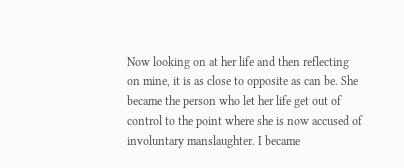Now looking on at her life and then reflecting on mine, it is as close to opposite as can be. She became the person who let her life get out of control to the point where she is now accused of involuntary manslaughter. I became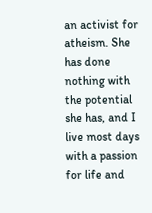an activist for atheism. She has done nothing with the potential she has, and I live most days with a passion for life and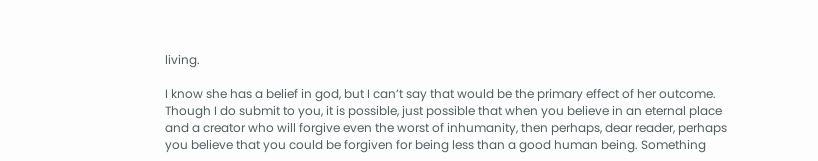living.

I know she has a belief in god, but I can’t say that would be the primary effect of her outcome. Though I do submit to you, it is possible, just possible that when you believe in an eternal place and a creator who will forgive even the worst of inhumanity, then perhaps, dear reader, perhaps you believe that you could be forgiven for being less than a good human being. Something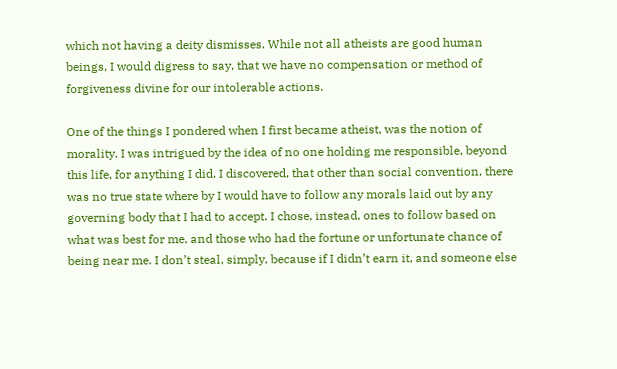which not having a deity dismisses. While not all atheists are good human beings, I would digress to say, that we have no compensation or method of forgiveness divine for our intolerable actions.

One of the things I pondered when I first became atheist, was the notion of morality. I was intrigued by the idea of no one holding me responsible, beyond this life, for anything I did. I discovered, that other than social convention, there was no true state where by I would have to follow any morals laid out by any governing body that I had to accept. I chose, instead, ones to follow based on what was best for me, and those who had the fortune or unfortunate chance of being near me. I don’t steal, simply, because if I didn’t earn it, and someone else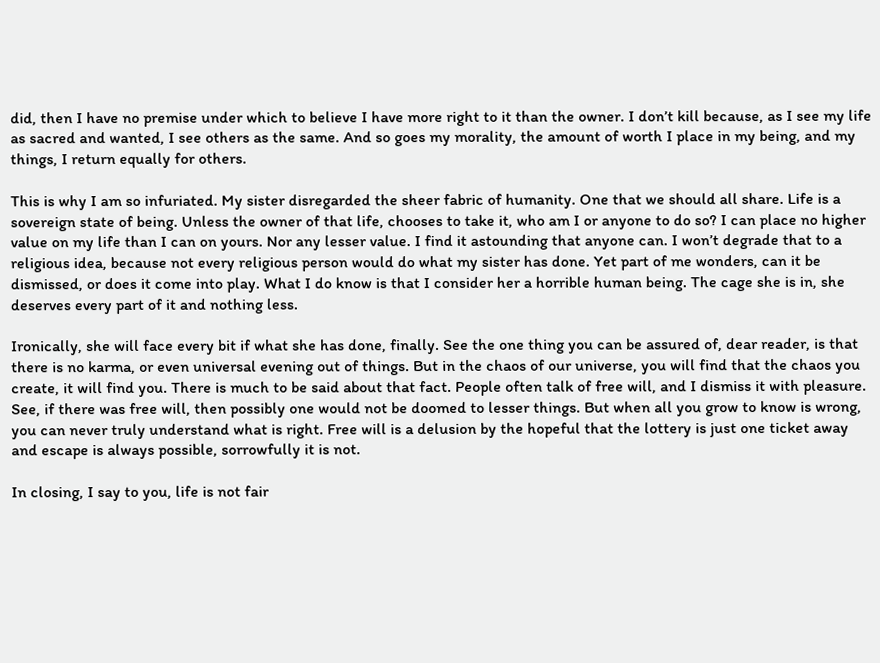did, then I have no premise under which to believe I have more right to it than the owner. I don’t kill because, as I see my life as sacred and wanted, I see others as the same. And so goes my morality, the amount of worth I place in my being, and my things, I return equally for others.

This is why I am so infuriated. My sister disregarded the sheer fabric of humanity. One that we should all share. Life is a sovereign state of being. Unless the owner of that life, chooses to take it, who am I or anyone to do so? I can place no higher value on my life than I can on yours. Nor any lesser value. I find it astounding that anyone can. I won’t degrade that to a religious idea, because not every religious person would do what my sister has done. Yet part of me wonders, can it be dismissed, or does it come into play. What I do know is that I consider her a horrible human being. The cage she is in, she deserves every part of it and nothing less.

Ironically, she will face every bit if what she has done, finally. See the one thing you can be assured of, dear reader, is that there is no karma, or even universal evening out of things. But in the chaos of our universe, you will find that the chaos you create, it will find you. There is much to be said about that fact. People often talk of free will, and I dismiss it with pleasure. See, if there was free will, then possibly one would not be doomed to lesser things. But when all you grow to know is wrong, you can never truly understand what is right. Free will is a delusion by the hopeful that the lottery is just one ticket away and escape is always possible, sorrowfully it is not.

In closing, I say to you, life is not fair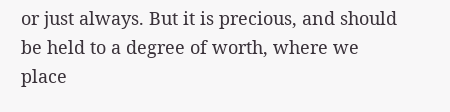or just always. But it is precious, and should be held to a degree of worth, where we place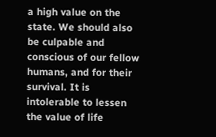a high value on the state. We should also be culpable and conscious of our fellow humans, and for their survival. It is intolerable to lessen the value of life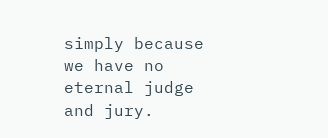simply because we have no eternal judge and jury.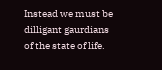Instead we must be dilligant gaurdians of the state of life.